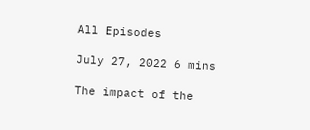All Episodes

July 27, 2022 6 mins

The impact of the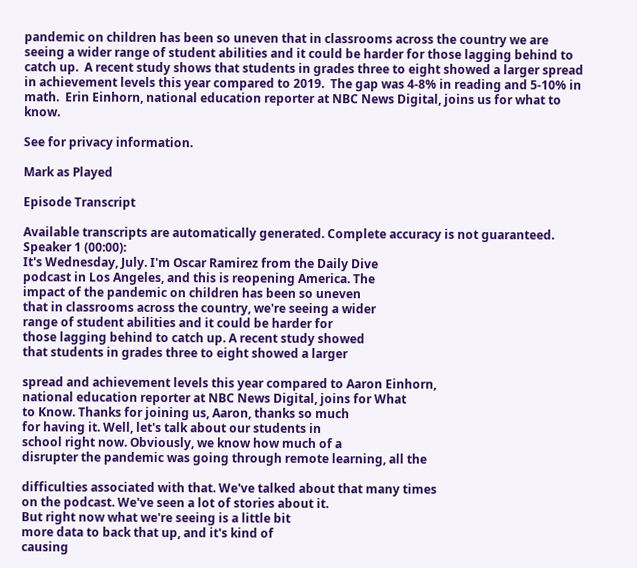pandemic on children has been so uneven that in classrooms across the country we are seeing a wider range of student abilities and it could be harder for those lagging behind to catch up.  A recent study shows that students in grades three to eight showed a larger spread in achievement levels this year compared to 2019.  The gap was 4-8% in reading and 5-10% in math.  Erin Einhorn, national education reporter at NBC News Digital, joins us for what to know.

See for privacy information.

Mark as Played

Episode Transcript

Available transcripts are automatically generated. Complete accuracy is not guaranteed.
Speaker 1 (00:00):
It's Wednesday, July. I'm Oscar Ramirez from the Daily Dive
podcast in Los Angeles, and this is reopening America. The
impact of the pandemic on children has been so uneven
that in classrooms across the country, we're seeing a wider
range of student abilities and it could be harder for
those lagging behind to catch up. A recent study showed
that students in grades three to eight showed a larger

spread and achievement levels this year compared to Aaron Einhorn,
national education reporter at NBC News Digital, joins for What
to Know. Thanks for joining us, Aaron, thanks so much
for having it. Well, let's talk about our students in
school right now. Obviously, we know how much of a
disrupter the pandemic was going through remote learning, all the

difficulties associated with that. We've talked about that many times
on the podcast. We've seen a lot of stories about it.
But right now what we're seeing is a little bit
more data to back that up, and it's kind of
causing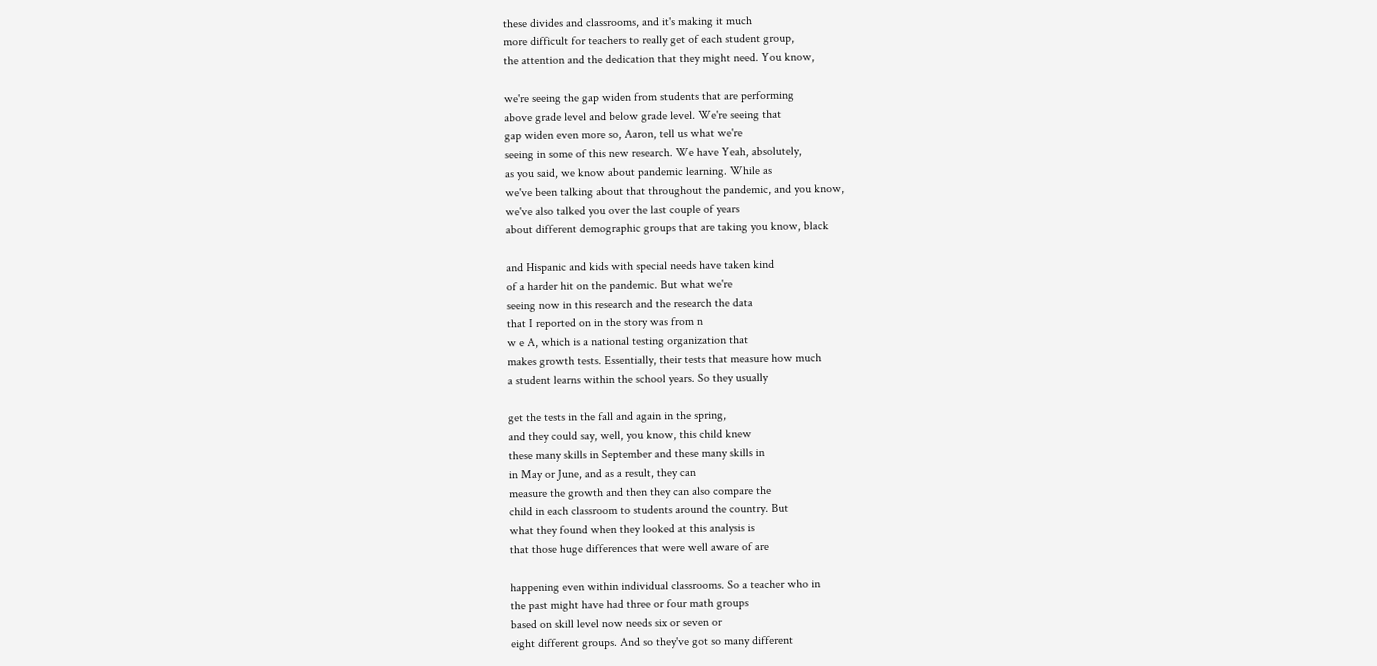these divides and classrooms, and it's making it much
more difficult for teachers to really get of each student group,
the attention and the dedication that they might need. You know,

we're seeing the gap widen from students that are performing
above grade level and below grade level. We're seeing that
gap widen even more so, Aaron, tell us what we're
seeing in some of this new research. We have Yeah, absolutely,
as you said, we know about pandemic learning. While as
we've been talking about that throughout the pandemic, and you know,
we've also talked you over the last couple of years
about different demographic groups that are taking you know, black

and Hispanic and kids with special needs have taken kind
of a harder hit on the pandemic. But what we're
seeing now in this research and the research the data
that I reported on in the story was from n
w e A, which is a national testing organization that
makes growth tests. Essentially, their tests that measure how much
a student learns within the school years. So they usually

get the tests in the fall and again in the spring,
and they could say, well, you know, this child knew
these many skills in September and these many skills in
in May or June, and as a result, they can
measure the growth and then they can also compare the
child in each classroom to students around the country. But
what they found when they looked at this analysis is
that those huge differences that were well aware of are

happening even within individual classrooms. So a teacher who in
the past might have had three or four math groups
based on skill level now needs six or seven or
eight different groups. And so they've got so many different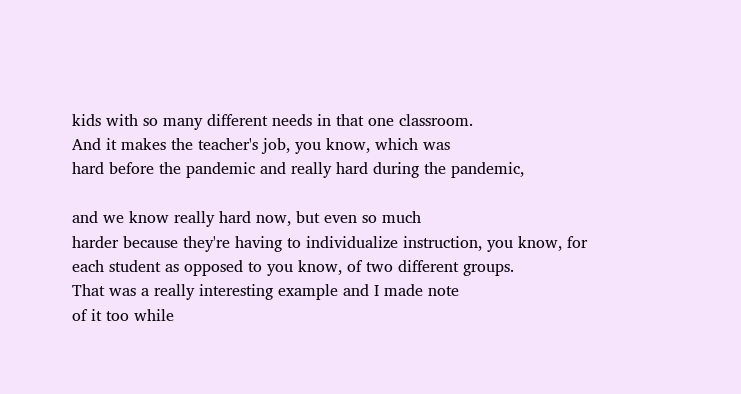kids with so many different needs in that one classroom.
And it makes the teacher's job, you know, which was
hard before the pandemic and really hard during the pandemic,

and we know really hard now, but even so much
harder because they're having to individualize instruction, you know, for
each student as opposed to you know, of two different groups.
That was a really interesting example and I made note
of it too while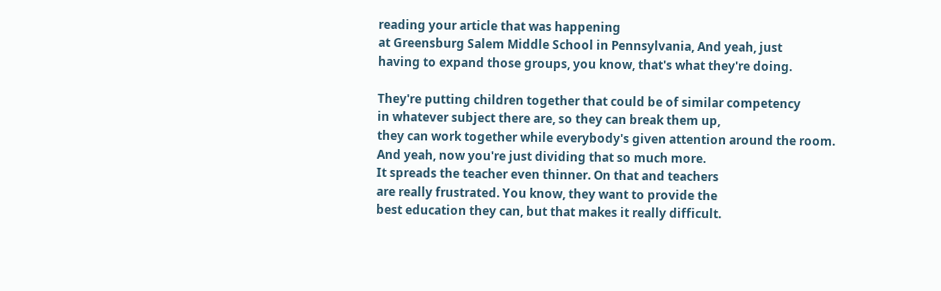reading your article that was happening
at Greensburg Salem Middle School in Pennsylvania, And yeah, just
having to expand those groups, you know, that's what they're doing.

They're putting children together that could be of similar competency
in whatever subject there are, so they can break them up,
they can work together while everybody's given attention around the room.
And yeah, now you're just dividing that so much more.
It spreads the teacher even thinner. On that and teachers
are really frustrated. You know, they want to provide the
best education they can, but that makes it really difficult.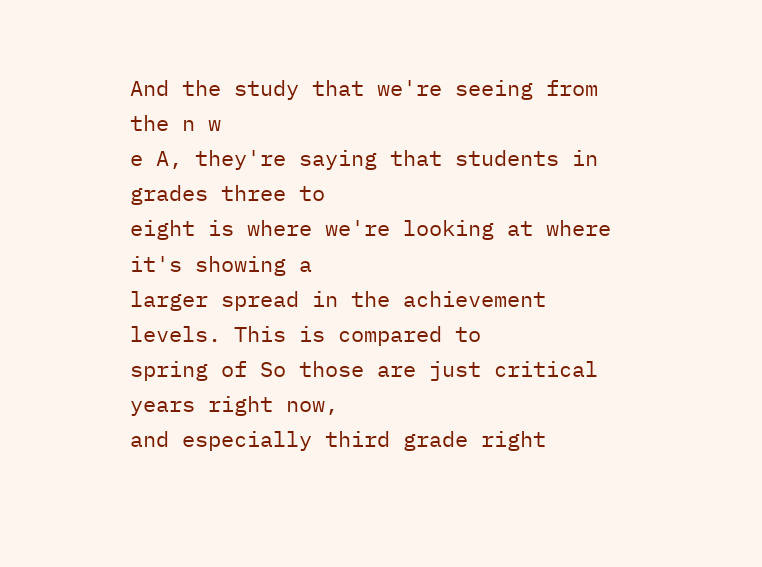And the study that we're seeing from the n w
e A, they're saying that students in grades three to
eight is where we're looking at where it's showing a
larger spread in the achievement levels. This is compared to
spring of So those are just critical years right now,
and especially third grade right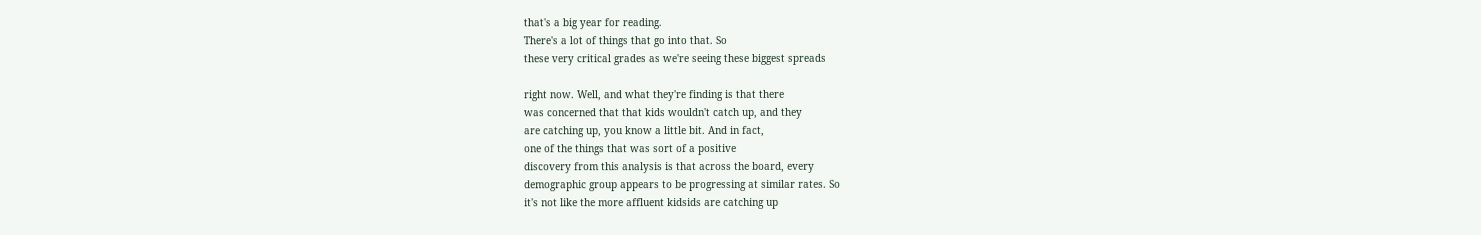that's a big year for reading.
There's a lot of things that go into that. So
these very critical grades as we're seeing these biggest spreads

right now. Well, and what they're finding is that there
was concerned that that kids wouldn't catch up, and they
are catching up, you know a little bit. And in fact,
one of the things that was sort of a positive
discovery from this analysis is that across the board, every
demographic group appears to be progressing at similar rates. So
it's not like the more affluent kidsids are catching up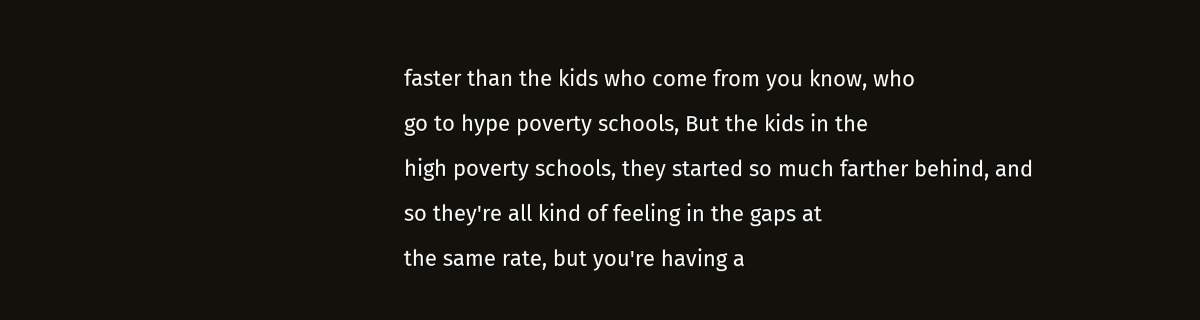faster than the kids who come from you know, who
go to hype poverty schools, But the kids in the
high poverty schools, they started so much farther behind, and
so they're all kind of feeling in the gaps at
the same rate, but you're having a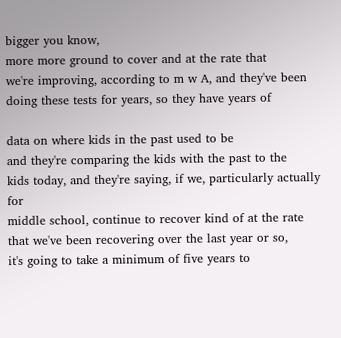bigger you know,
more more ground to cover and at the rate that
we're improving, according to m w A, and they've been
doing these tests for years, so they have years of

data on where kids in the past used to be
and they're comparing the kids with the past to the
kids today, and they're saying, if we, particularly actually for
middle school, continue to recover kind of at the rate
that we've been recovering over the last year or so,
it's going to take a minimum of five years to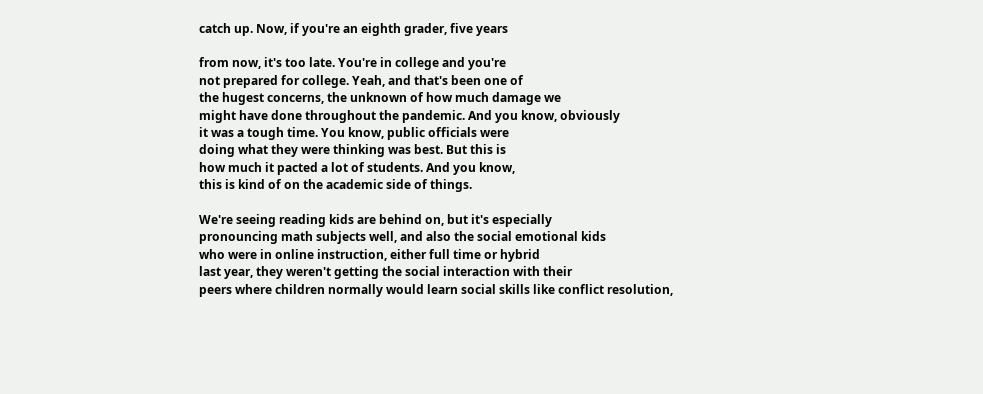catch up. Now, if you're an eighth grader, five years

from now, it's too late. You're in college and you're
not prepared for college. Yeah, and that's been one of
the hugest concerns, the unknown of how much damage we
might have done throughout the pandemic. And you know, obviously
it was a tough time. You know, public officials were
doing what they were thinking was best. But this is
how much it pacted a lot of students. And you know,
this is kind of on the academic side of things.

We're seeing reading kids are behind on, but it's especially
pronouncing math subjects well, and also the social emotional kids
who were in online instruction, either full time or hybrid
last year, they weren't getting the social interaction with their
peers where children normally would learn social skills like conflict resolution,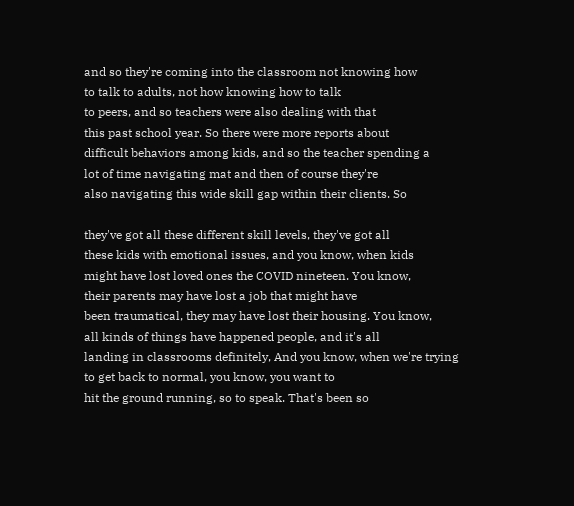and so they're coming into the classroom not knowing how
to talk to adults, not how knowing how to talk
to peers, and so teachers were also dealing with that
this past school year. So there were more reports about
difficult behaviors among kids, and so the teacher spending a
lot of time navigating mat and then of course they're
also navigating this wide skill gap within their clients. So

they've got all these different skill levels, they've got all
these kids with emotional issues, and you know, when kids
might have lost loved ones the COVID nineteen. You know,
their parents may have lost a job that might have
been traumatical, they may have lost their housing. You know,
all kinds of things have happened people, and it's all
landing in classrooms definitely, And you know, when we're trying
to get back to normal, you know, you want to
hit the ground running, so to speak. That's been so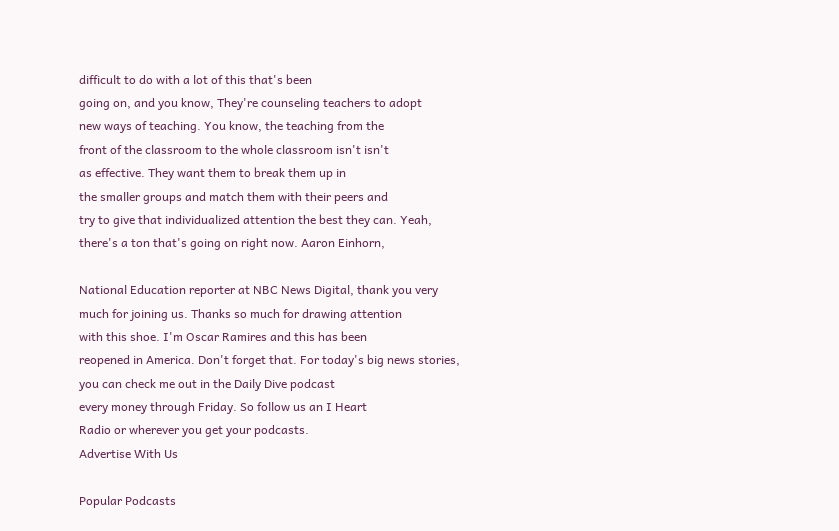difficult to do with a lot of this that's been
going on, and you know, They're counseling teachers to adopt
new ways of teaching. You know, the teaching from the
front of the classroom to the whole classroom isn't isn't
as effective. They want them to break them up in
the smaller groups and match them with their peers and
try to give that individualized attention the best they can. Yeah,
there's a ton that's going on right now. Aaron Einhorn,

National Education reporter at NBC News Digital, thank you very
much for joining us. Thanks so much for drawing attention
with this shoe. I'm Oscar Ramires and this has been
reopened in America. Don't forget that. For today's big news stories,
you can check me out in the Daily Dive podcast
every money through Friday. So follow us an I Heart
Radio or wherever you get your podcasts.
Advertise With Us

Popular Podcasts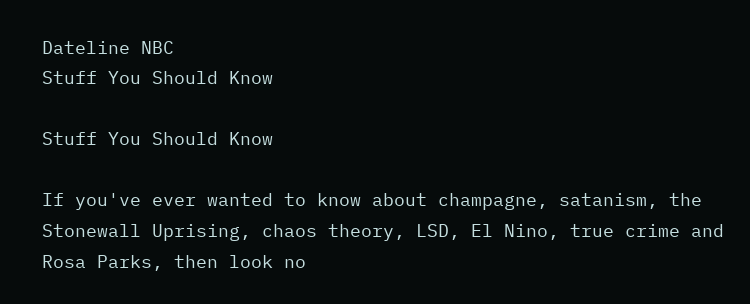Dateline NBC
Stuff You Should Know

Stuff You Should Know

If you've ever wanted to know about champagne, satanism, the Stonewall Uprising, chaos theory, LSD, El Nino, true crime and Rosa Parks, then look no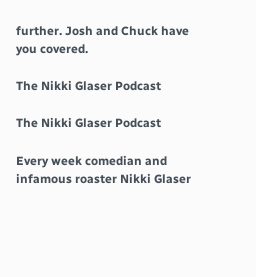further. Josh and Chuck have you covered.

The Nikki Glaser Podcast

The Nikki Glaser Podcast

Every week comedian and infamous roaster Nikki Glaser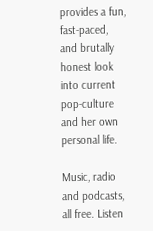provides a fun, fast-paced, and brutally honest look into current pop-culture and her own personal life.

Music, radio and podcasts, all free. Listen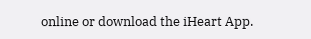online or download the iHeart App.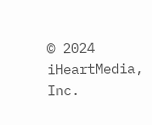© 2024 iHeartMedia, Inc.